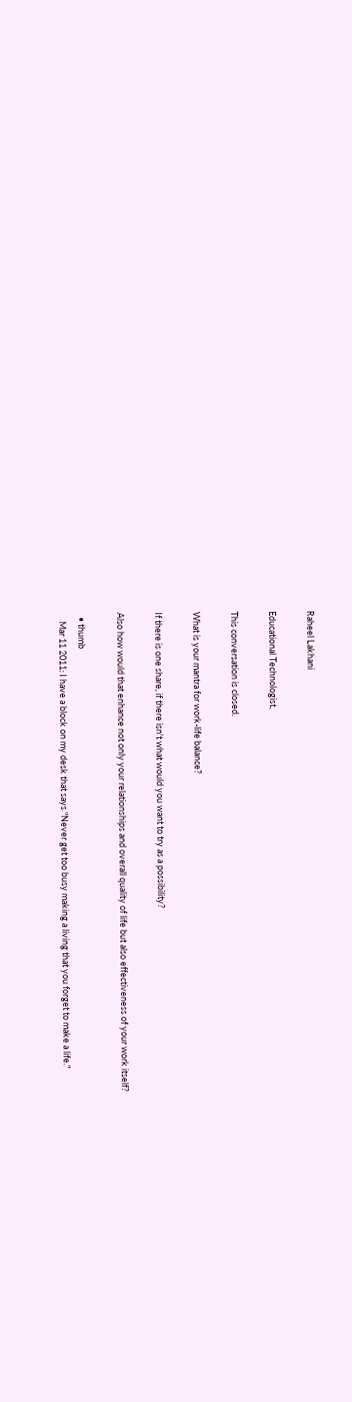Raheel Lakhani

Educational Technologist,

This conversation is closed.

What is your mantra for work-life balance?

If there is one share, if there isn't what would you want to try as a possibility?

Also how would that enhance not only your relationships and overall quality of life but also effectiveness of your work itself?

  • thumb
    Mar 11 2011: I have a block on my desk that says "Never get too busy making a living that you forget to make a life."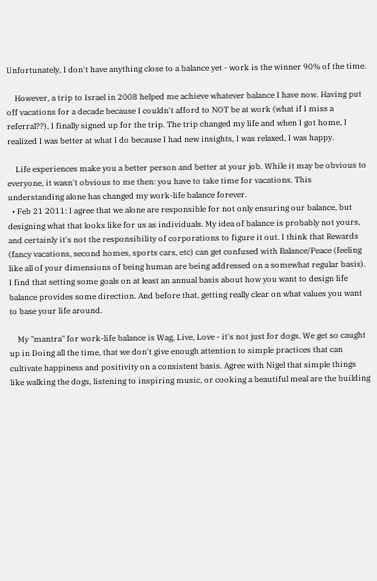Unfortunately, I don't have anything close to a balance yet - work is the winner 90% of the time.

    However, a trip to Israel in 2008 helped me achieve whatever balance I have now. Having put off vacations for a decade because I couldn't afford to NOT be at work (what if I miss a referral??), I finally signed up for the trip. The trip changed my life and when I got home, I realized I was better at what I do because I had new insights, I was relaxed, I was happy.

    Life experiences make you a better person and better at your job. While it may be obvious to everyone, it wasn't obvious to me then: you have to take time for vacations. This understanding alone has changed my work-life balance forever.
  • Feb 21 2011: I agree that we alone are responsible for not only ensuring our balance, but designing what that looks like for us as individuals. My idea of balance is probably not yours, and certainly it's not the responsibility of corporations to figure it out. I think that Rewards (fancy vacations, second homes, sports cars, etc) can get confused with Balance/Peace (feeling like all of your dimensions of being human are being addressed on a somewhat regular basis). I find that setting some goals on at least an annual basis about how you want to design life balance provides some direction. And before that, getting really clear on what values you want to base your life around.

    My "mantra" for work-life balance is Wag, Live, Love - it's not just for dogs. We get so caught up in Doing all the time, that we don't give enough attention to simple practices that can cultivate happiness and positivity on a consistent basis. Agree with Nigel that simple things like walking the dogs, listening to inspiring music, or cooking a beautiful meal are the building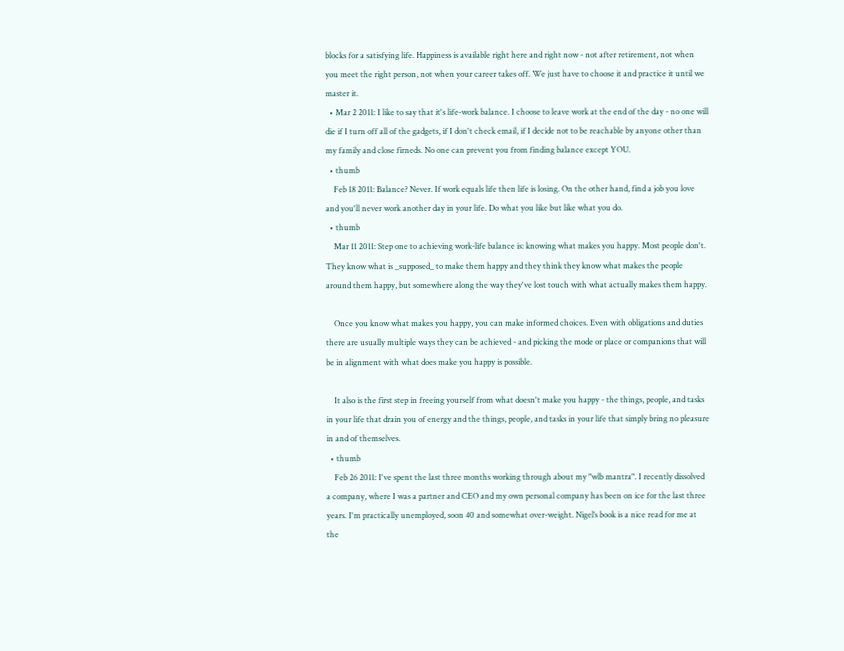blocks for a satisfying life. Happiness is available right here and right now - not after retirement, not when you meet the right person, not when your career takes off. We just have to choose it and practice it until we master it.
  • Mar 2 2011: I like to say that it's life-work balance. I choose to leave work at the end of the day - no one will die if I turn off all of the gadgets, if I don't check email, if I decide not to be reachable by anyone other than my family and close firneds. No one can prevent you from finding balance except YOU.
  • thumb
    Feb 18 2011: Balance? Never. If work equals life then life is losing. On the other hand, find a job you love and you'll never work another day in your life. Do what you like but like what you do.
  • thumb
    Mar 11 2011: Step one to achieving work-life balance is: knowing what makes you happy. Most people don't. They know what is _supposed_ to make them happy and they think they know what makes the people around them happy, but somewhere along the way they've lost touch with what actually makes them happy.

    Once you know what makes you happy, you can make informed choices. Even with obligations and duties there are usually multiple ways they can be achieved - and picking the mode or place or companions that will be in alignment with what does make you happy is possible.

    It also is the first step in freeing yourself from what doesn't make you happy - the things, people, and tasks in your life that drain you of energy and the things, people, and tasks in your life that simply bring no pleasure in and of themselves.
  • thumb
    Feb 26 2011: I've spent the last three months working through about my "wlb mantra". I recently dissolved a company, where I was a partner and CEO and my own personal company has been on ice for the last three years. I'm practically unemployed, soon 40 and somewhat over-weight. Nigel’s book is a nice read for me at the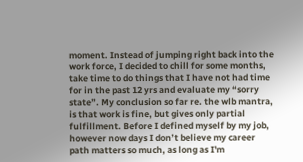moment. Instead of jumping right back into the work force, I decided to chill for some months, take time to do things that I have not had time for in the past 12 yrs and evaluate my “sorry state”. My conclusion so far re. the wlb mantra, is that work is fine, but gives only partial fulfillment. Before I defined myself by my job, however now days I don’t believe my career path matters so much, as long as I'm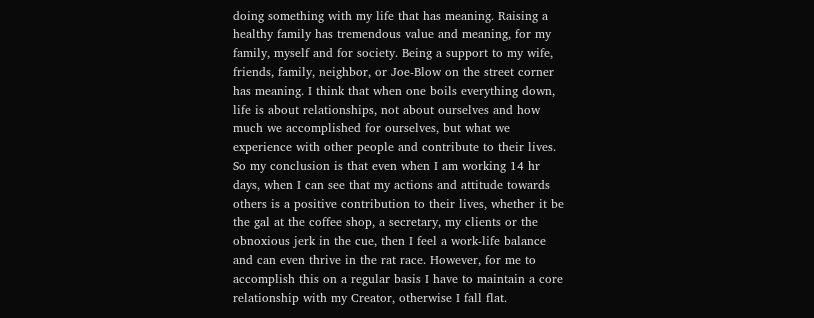doing something with my life that has meaning. Raising a healthy family has tremendous value and meaning, for my family, myself and for society. Being a support to my wife, friends, family, neighbor, or Joe-Blow on the street corner has meaning. I think that when one boils everything down, life is about relationships, not about ourselves and how much we accomplished for ourselves, but what we experience with other people and contribute to their lives. So my conclusion is that even when I am working 14 hr days, when I can see that my actions and attitude towards others is a positive contribution to their lives, whether it be the gal at the coffee shop, a secretary, my clients or the obnoxious jerk in the cue, then I feel a work-life balance and can even thrive in the rat race. However, for me to accomplish this on a regular basis I have to maintain a core relationship with my Creator, otherwise I fall flat.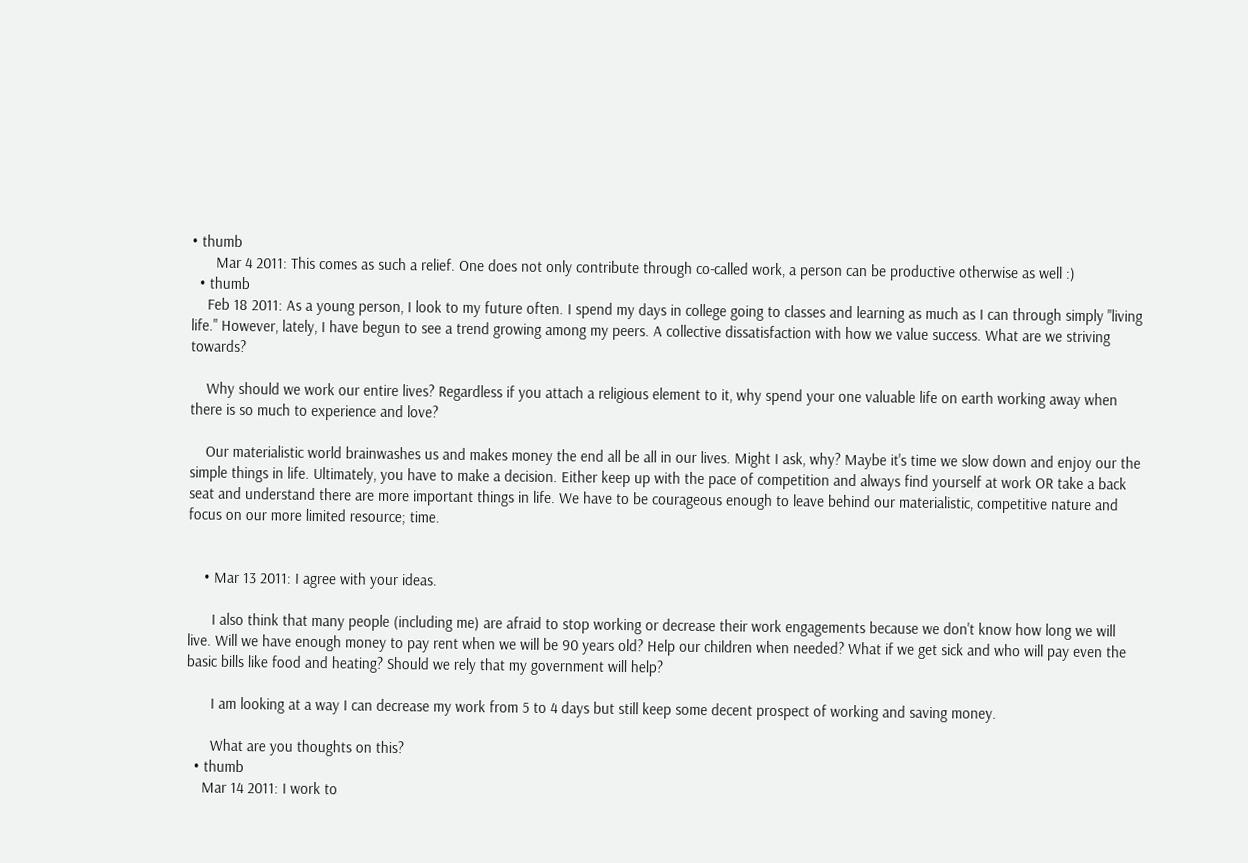• thumb
      Mar 4 2011: This comes as such a relief. One does not only contribute through co-called work, a person can be productive otherwise as well :)
  • thumb
    Feb 18 2011: As a young person, I look to my future often. I spend my days in college going to classes and learning as much as I can through simply "living life." However, lately, I have begun to see a trend growing among my peers. A collective dissatisfaction with how we value success. What are we striving towards?

    Why should we work our entire lives? Regardless if you attach a religious element to it, why spend your one valuable life on earth working away when there is so much to experience and love?

    Our materialistic world brainwashes us and makes money the end all be all in our lives. Might I ask, why? Maybe it's time we slow down and enjoy our the simple things in life. Ultimately, you have to make a decision. Either keep up with the pace of competition and always find yourself at work OR take a back seat and understand there are more important things in life. We have to be courageous enough to leave behind our materialistic, competitive nature and focus on our more limited resource; time.


    • Mar 13 2011: I agree with your ideas.

      I also think that many people (including me) are afraid to stop working or decrease their work engagements because we don't know how long we will live. Will we have enough money to pay rent when we will be 90 years old? Help our children when needed? What if we get sick and who will pay even the basic bills like food and heating? Should we rely that my government will help?

      I am looking at a way I can decrease my work from 5 to 4 days but still keep some decent prospect of working and saving money.

      What are you thoughts on this?
  • thumb
    Mar 14 2011: I work to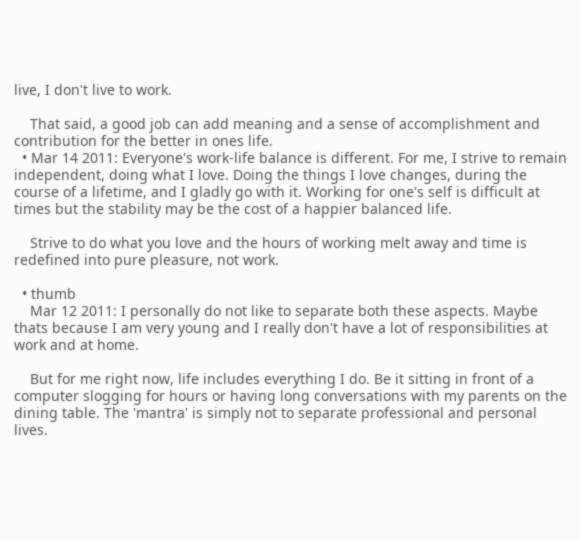live, I don't live to work.

    That said, a good job can add meaning and a sense of accomplishment and contribution for the better in ones life.
  • Mar 14 2011: Everyone's work-life balance is different. For me, I strive to remain independent, doing what I love. Doing the things I love changes, during the course of a lifetime, and I gladly go with it. Working for one's self is difficult at times but the stability may be the cost of a happier balanced life.

    Strive to do what you love and the hours of working melt away and time is redefined into pure pleasure, not work.

  • thumb
    Mar 12 2011: I personally do not like to separate both these aspects. Maybe thats because I am very young and I really don't have a lot of responsibilities at work and at home.

    But for me right now, life includes everything I do. Be it sitting in front of a computer slogging for hours or having long conversations with my parents on the dining table. The 'mantra' is simply not to separate professional and personal lives.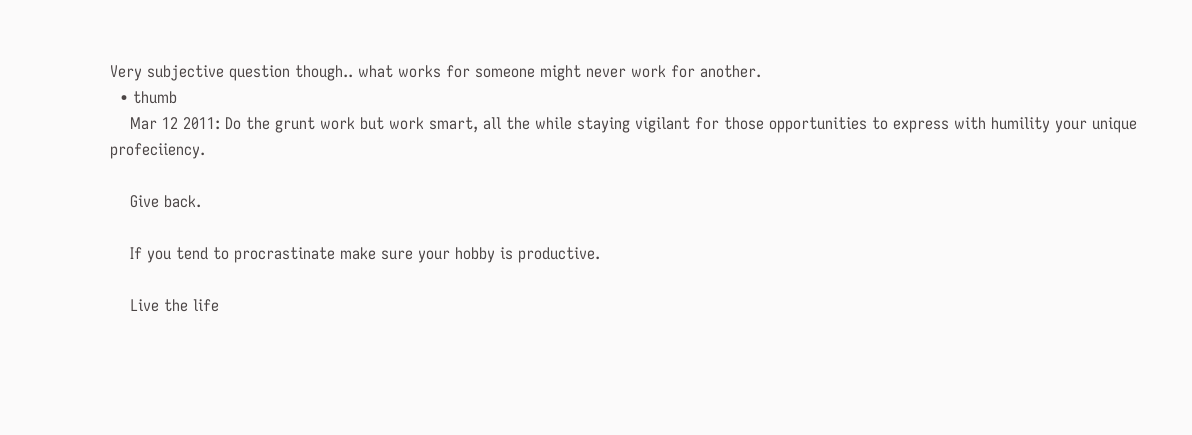Very subjective question though.. what works for someone might never work for another.
  • thumb
    Mar 12 2011: Do the grunt work but work smart, all the while staying vigilant for those opportunities to express with humility your unique profeciiency.

    Give back.

    If you tend to procrastinate make sure your hobby is productive.

    Live the life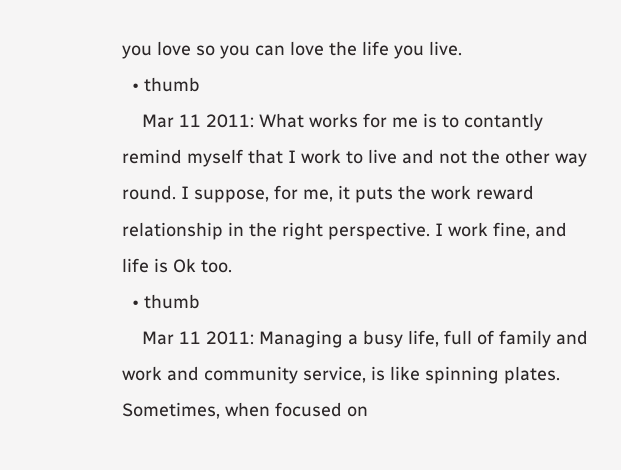you love so you can love the life you live.
  • thumb
    Mar 11 2011: What works for me is to contantly remind myself that I work to live and not the other way round. I suppose, for me, it puts the work reward relationship in the right perspective. I work fine, and life is Ok too.
  • thumb
    Mar 11 2011: Managing a busy life, full of family and work and community service, is like spinning plates. Sometimes, when focused on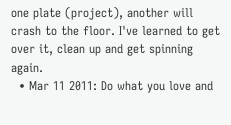one plate (project), another will crash to the floor. I've learned to get over it, clean up and get spinning again.
  • Mar 11 2011: Do what you love and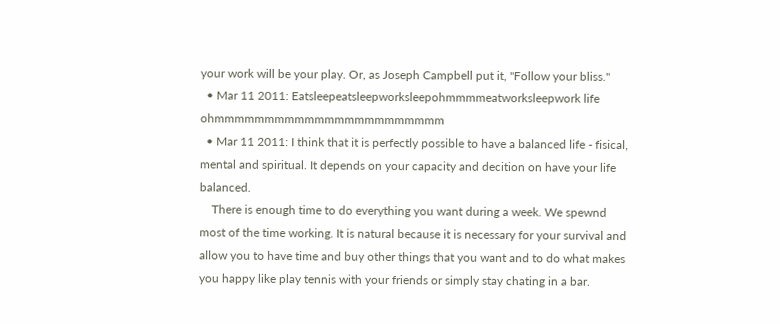your work will be your play. Or, as Joseph Campbell put it, "Follow your bliss."
  • Mar 11 2011: Eatsleepeatsleepworksleepohmmmmeatworksleepwork life ohmmmmmmmmmmmmmmmmmmmmmmm
  • Mar 11 2011: I think that it is perfectly possible to have a balanced life - fisical, mental and spiritual. It depends on your capacity and decition on have your life balanced.
    There is enough time to do everything you want during a week. We spewnd most of the time working. It is natural because it is necessary for your survival and allow you to have time and buy other things that you want and to do what makes you happy like play tennis with your friends or simply stay chating in a bar.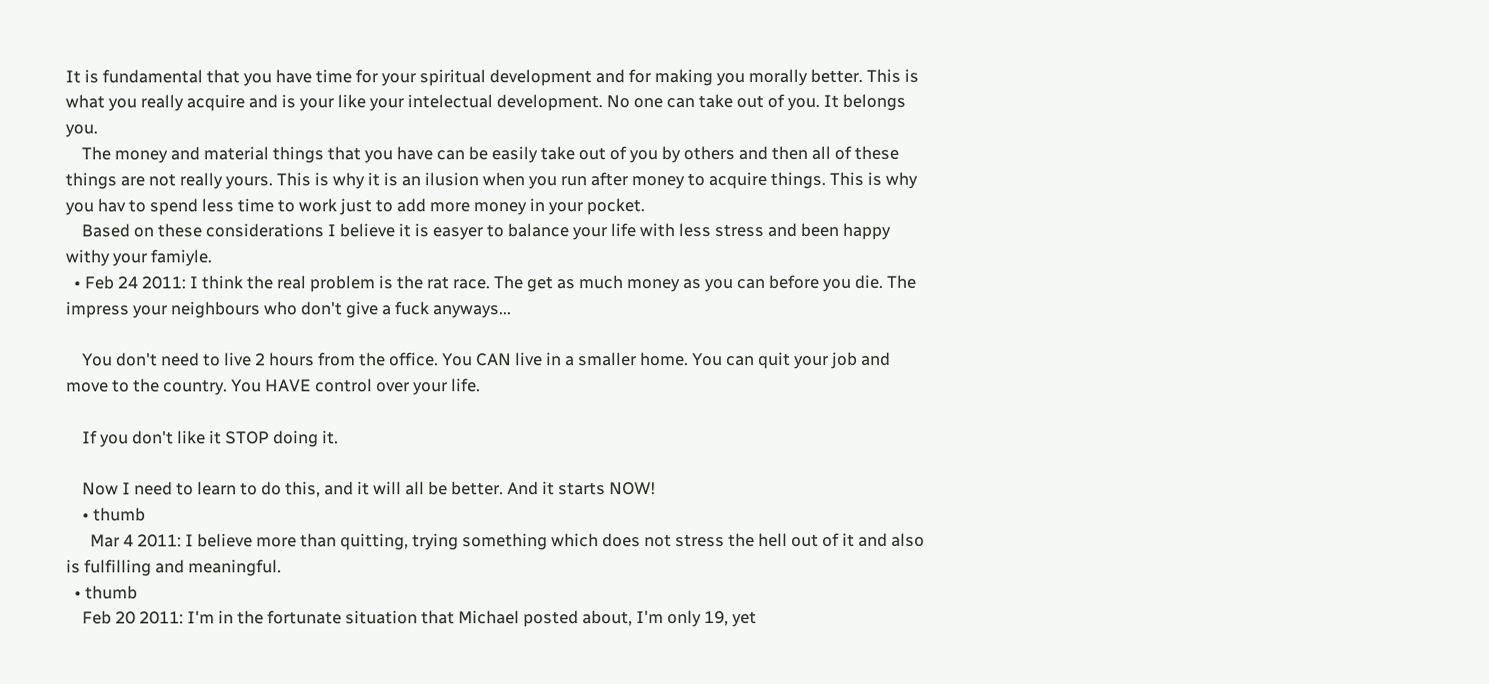It is fundamental that you have time for your spiritual development and for making you morally better. This is what you really acquire and is your like your intelectual development. No one can take out of you. It belongs you.
    The money and material things that you have can be easily take out of you by others and then all of these things are not really yours. This is why it is an ilusion when you run after money to acquire things. This is why you hav to spend less time to work just to add more money in your pocket.
    Based on these considerations I believe it is easyer to balance your life with less stress and been happy withy your famiyle.
  • Feb 24 2011: I think the real problem is the rat race. The get as much money as you can before you die. The impress your neighbours who don't give a fuck anyways...

    You don't need to live 2 hours from the office. You CAN live in a smaller home. You can quit your job and move to the country. You HAVE control over your life.

    If you don't like it STOP doing it.

    Now I need to learn to do this, and it will all be better. And it starts NOW!
    • thumb
      Mar 4 2011: I believe more than quitting, trying something which does not stress the hell out of it and also is fulfilling and meaningful.
  • thumb
    Feb 20 2011: I'm in the fortunate situation that Michael posted about, I'm only 19, yet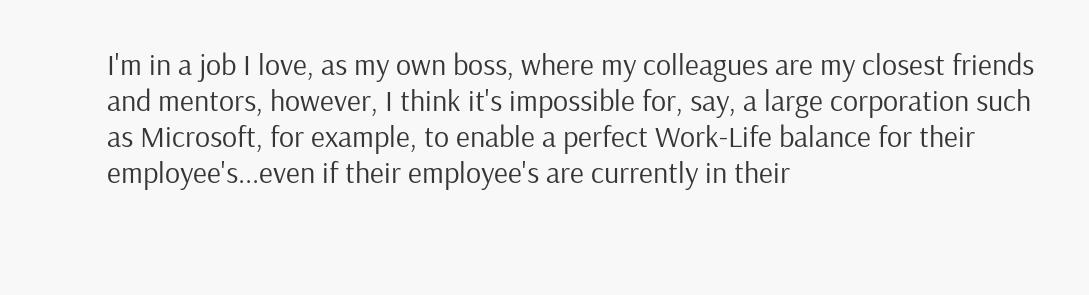I'm in a job I love, as my own boss, where my colleagues are my closest friends and mentors, however, I think it's impossible for, say, a large corporation such as Microsoft, for example, to enable a perfect Work-Life balance for their employee's...even if their employee's are currently in their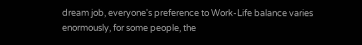dream job, everyone's preference to Work-Life balance varies enormously, for some people, the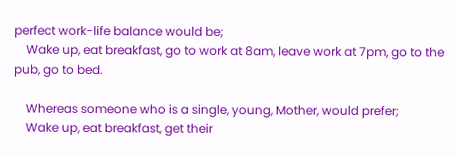perfect work-life balance would be;
    Wake up, eat breakfast, go to work at 8am, leave work at 7pm, go to the pub, go to bed.

    Whereas someone who is a single, young, Mother, would prefer;
    Wake up, eat breakfast, get their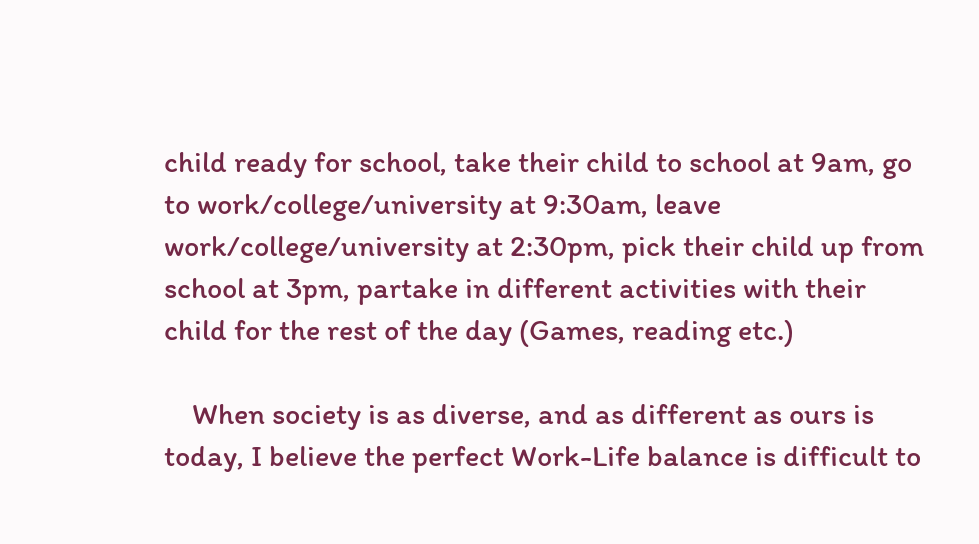child ready for school, take their child to school at 9am, go to work/college/university at 9:30am, leave work/college/university at 2:30pm, pick their child up from school at 3pm, partake in different activities with their child for the rest of the day (Games, reading etc.)

    When society is as diverse, and as different as ours is today, I believe the perfect Work-Life balance is difficult to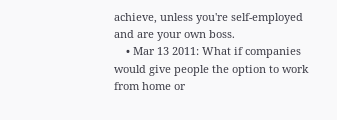achieve, unless you're self-employed and are your own boss.
    • Mar 13 2011: What if companies would give people the option to work from home or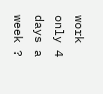work only 4 days a week ?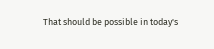That should be possible in today's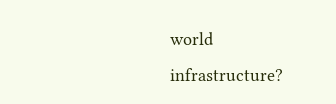world infrastructure?